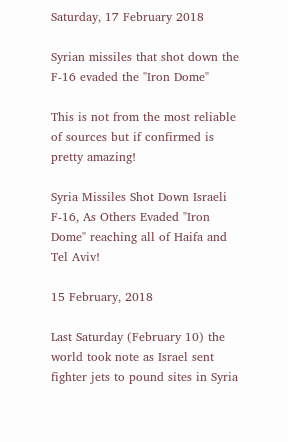Saturday, 17 February 2018

Syrian missiles that shot down the F-16 evaded the "Iron Dome"

This is not from the most reliable of sources but if confirmed is pretty amazing!

Syria Missiles Shot Down Israeli F-16, As Others Evaded "Iron Dome" reaching all of Haifa and Tel Aviv!

15 February, 2018

Last Saturday (February 10) the world took note as Israel sent fighter jets to pound sites in Syria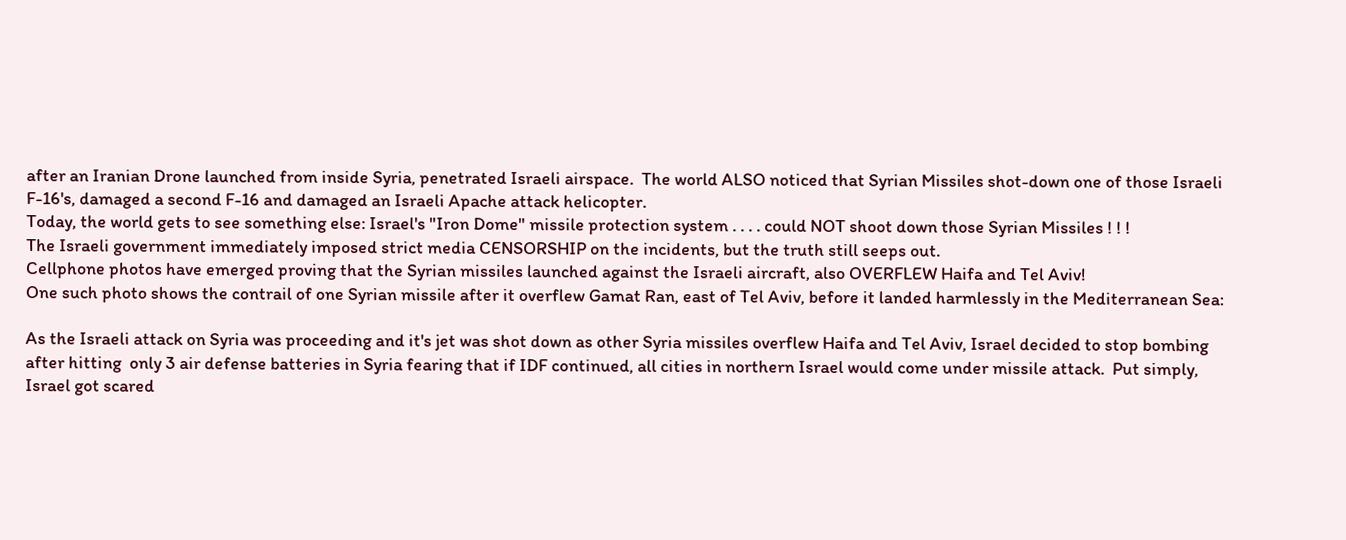after an Iranian Drone launched from inside Syria, penetrated Israeli airspace.  The world ALSO noticed that Syrian Missiles shot-down one of those Israeli F-16's, damaged a second F-16 and damaged an Israeli Apache attack helicopter.
Today, the world gets to see something else: Israel's "Iron Dome" missile protection system . . . . could NOT shoot down those Syrian Missiles ! ! !
The Israeli government immediately imposed strict media CENSORSHIP on the incidents, but the truth still seeps out.
Cellphone photos have emerged proving that the Syrian missiles launched against the Israeli aircraft, also OVERFLEW Haifa and Tel Aviv!
One such photo shows the contrail of one Syrian missile after it overflew Gamat Ran, east of Tel Aviv, before it landed harmlessly in the Mediterranean Sea:

As the Israeli attack on Syria was proceeding and it's jet was shot down as other Syria missiles overflew Haifa and Tel Aviv, Israel decided to stop bombing after hitting  only 3 air defense batteries in Syria fearing that if IDF continued, all cities in northern Israel would come under missile attack.  Put simply, Israel got scared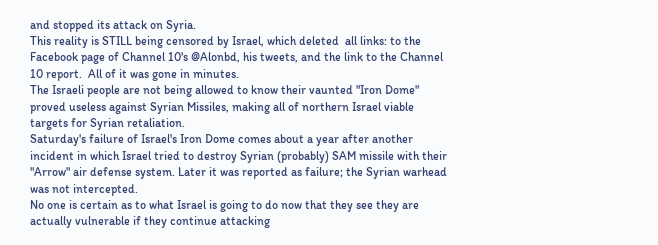and stopped its attack on Syria.
This reality is STILL being censored by Israel, which deleted  all links: to the Facebook page of Channel 10's @Alonbd, his tweets, and the link to the Channel 10 report.  All of it was gone in minutes.
The Israeli people are not being allowed to know their vaunted "Iron Dome" proved useless against Syrian Missiles, making all of northern Israel viable targets for Syrian retaliation.
Saturday's failure of Israel's Iron Dome comes about a year after another incident in which Israel tried to destroy Syrian (probably) SAM missile with their "Arrow" air defense system. Later it was reported as failure; the Syrian warhead was not intercepted.
No one is certain as to what Israel is going to do now that they see they are actually vulnerable if they continue attacking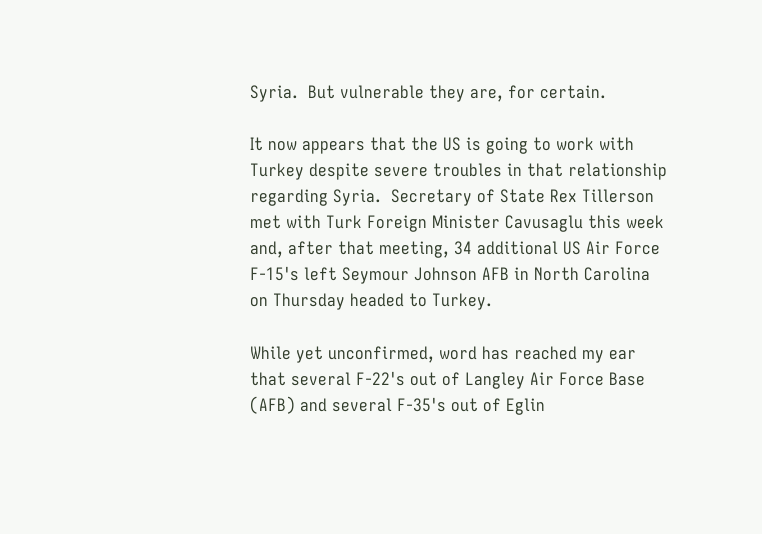Syria.  But vulnerable they are, for certain.

It now appears that the US is going to work with Turkey despite severe troubles in that relationship regarding Syria.  Secretary of State Rex Tillerson met with Turk Foreign Minister Cavusaglu this week and, after that meeting, 34 additional US Air Force F-15's left Seymour Johnson AFB in North Carolina on Thursday headed to Turkey.

While yet unconfirmed, word has reached my ear that several F-22's out of Langley Air Force Base (AFB) and several F-35's out of Eglin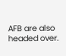AFB are also headed over.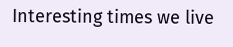Interesting times we live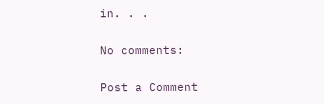in. . .

No comments:

Post a Comment